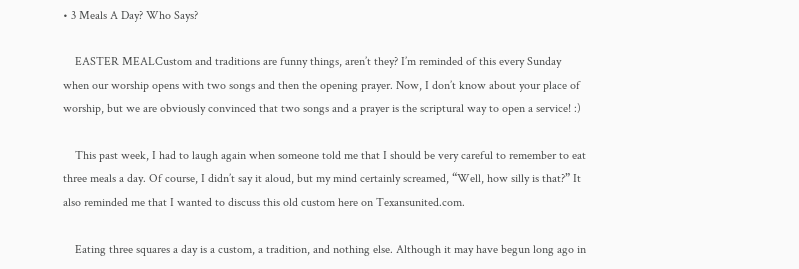• 3 Meals A Day? Who Says?

    EASTER MEALCustom and traditions are funny things, aren’t they? I’m reminded of this every Sunday when our worship opens with two songs and then the opening prayer. Now, I don’t know about your place of worship, but we are obviously convinced that two songs and a prayer is the scriptural way to open a service! :)

    This past week, I had to laugh again when someone told me that I should be very careful to remember to eat three meals a day. Of course, I didn’t say it aloud, but my mind certainly screamed, “Well, how silly is that?” It also reminded me that I wanted to discuss this old custom here on Texansunited.com.

    Eating three squares a day is a custom, a tradition, and nothing else. Although it may have begun long ago in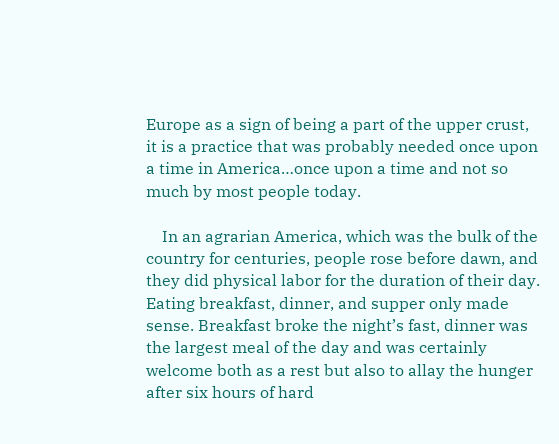Europe as a sign of being a part of the upper crust, it is a practice that was probably needed once upon a time in America…once upon a time and not so much by most people today.

    In an agrarian America, which was the bulk of the country for centuries, people rose before dawn, and they did physical labor for the duration of their day. Eating breakfast, dinner, and supper only made sense. Breakfast broke the night’s fast, dinner was the largest meal of the day and was certainly welcome both as a rest but also to allay the hunger after six hours of hard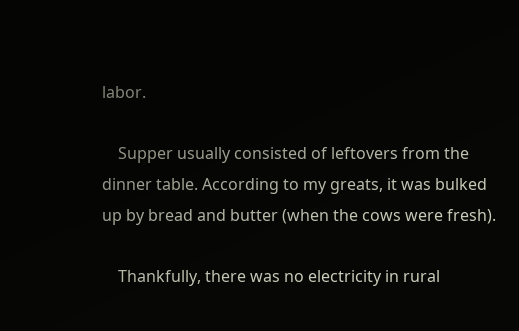labor.

    Supper usually consisted of leftovers from the dinner table. According to my greats, it was bulked up by bread and butter (when the cows were fresh).

    Thankfully, there was no electricity in rural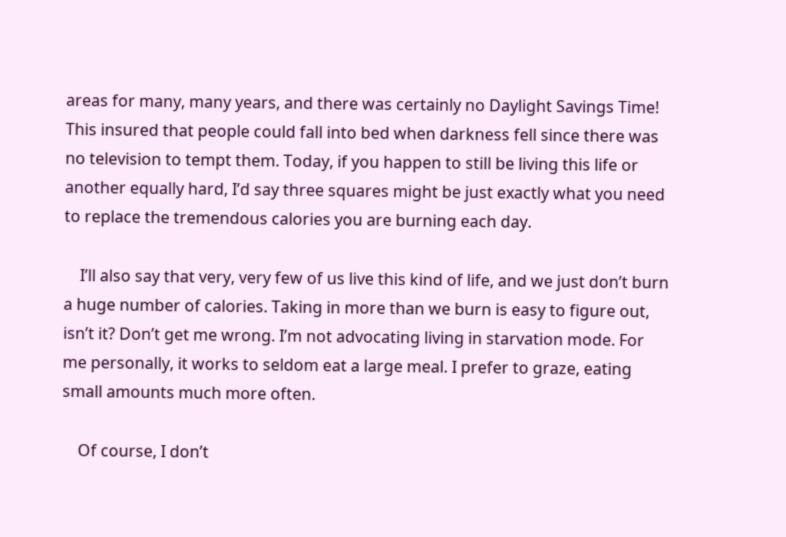areas for many, many years, and there was certainly no Daylight Savings Time! This insured that people could fall into bed when darkness fell since there was no television to tempt them. Today, if you happen to still be living this life or another equally hard, I’d say three squares might be just exactly what you need to replace the tremendous calories you are burning each day.

    I’ll also say that very, very few of us live this kind of life, and we just don’t burn a huge number of calories. Taking in more than we burn is easy to figure out, isn’t it? Don’t get me wrong. I’m not advocating living in starvation mode. For me personally, it works to seldom eat a large meal. I prefer to graze, eating small amounts much more often.

    Of course, I don’t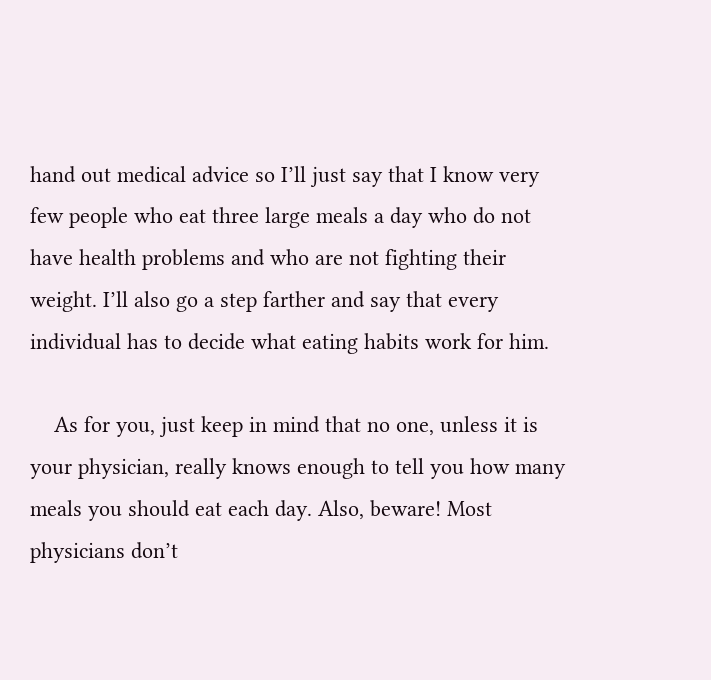hand out medical advice so I’ll just say that I know very few people who eat three large meals a day who do not have health problems and who are not fighting their weight. I’ll also go a step farther and say that every individual has to decide what eating habits work for him.

    As for you, just keep in mind that no one, unless it is your physician, really knows enough to tell you how many meals you should eat each day. Also, beware! Most physicians don’t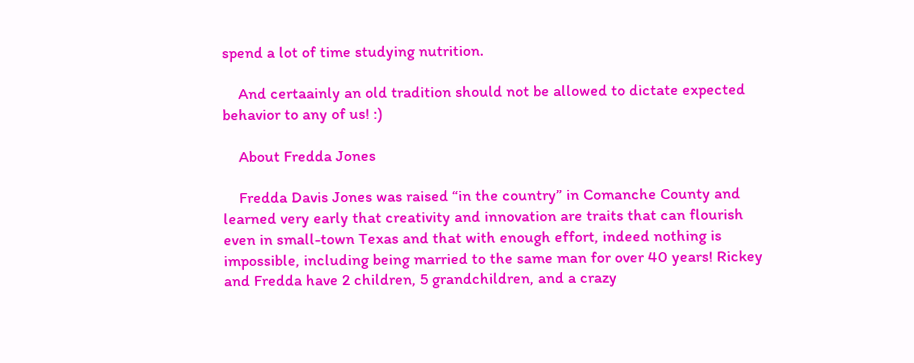spend a lot of time studying nutrition.

    And certaainly an old tradition should not be allowed to dictate expected behavior to any of us! :)

    About Fredda Jones

    Fredda Davis Jones was raised “in the country” in Comanche County and learned very early that creativity and innovation are traits that can flourish even in small-town Texas and that with enough effort, indeed nothing is impossible, including being married to the same man for over 40 years! Rickey and Fredda have 2 children, 5 grandchildren, and a crazy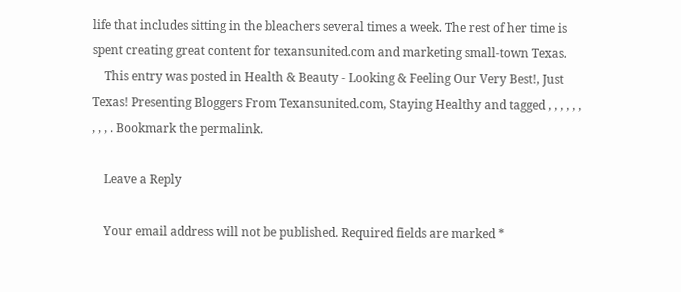life that includes sitting in the bleachers several times a week. The rest of her time is spent creating great content for texansunited.com and marketing small-town Texas.
    This entry was posted in Health & Beauty - Looking & Feeling Our Very Best!, Just Texas! Presenting Bloggers From Texansunited.com, Staying Healthy and tagged , , , , , , , , , . Bookmark the permalink.

    Leave a Reply

    Your email address will not be published. Required fields are marked *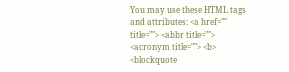You may use these HTML tags and attributes: <a href="" title=""> <abbr title=""> <acronym title=""> <b> <blockquote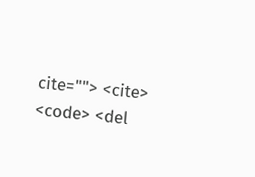cite=""> <cite> <code> <del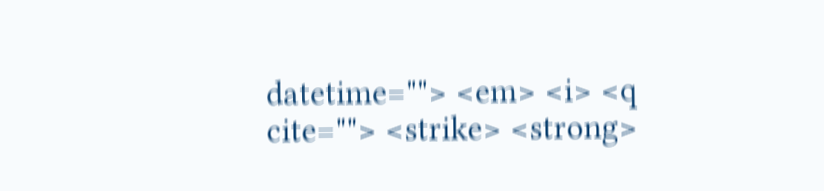datetime=""> <em> <i> <q cite=""> <strike> <strong>